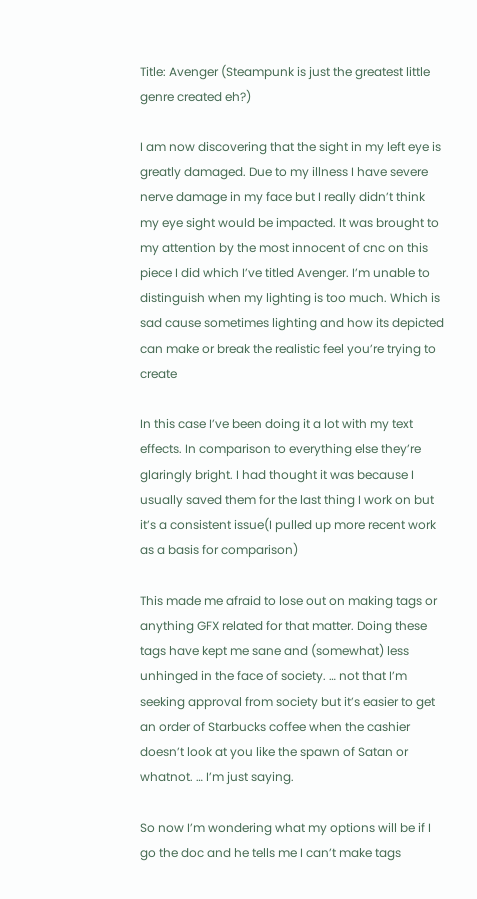Title: Avenger (Steampunk is just the greatest little genre created eh?)

I am now discovering that the sight in my left eye is greatly damaged. Due to my illness I have severe nerve damage in my face but I really didn’t think my eye sight would be impacted. It was brought to my attention by the most innocent of cnc on this piece I did which I’ve titled Avenger. I’m unable to distinguish when my lighting is too much. Which is sad cause sometimes lighting and how its depicted can make or break the realistic feel you’re trying to create

In this case I’ve been doing it a lot with my text effects. In comparison to everything else they’re glaringly bright. I had thought it was because I usually saved them for the last thing I work on but it’s a consistent issue(I pulled up more recent work as a basis for comparison)

This made me afraid to lose out on making tags or anything GFX related for that matter. Doing these tags have kept me sane and (somewhat) less unhinged in the face of society. … not that I’m seeking approval from society but it’s easier to get an order of Starbucks coffee when the cashier doesn’t look at you like the spawn of Satan or whatnot. … I’m just saying.

So now I’m wondering what my options will be if I go the doc and he tells me I can’t make tags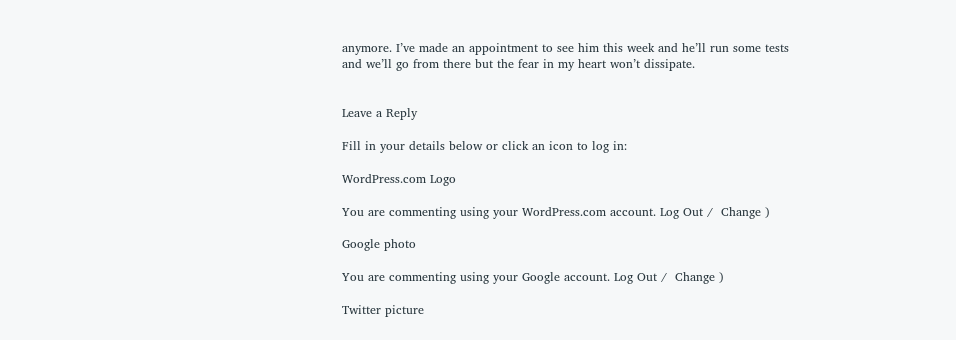anymore. I’ve made an appointment to see him this week and he’ll run some tests and we’ll go from there but the fear in my heart won’t dissipate.


Leave a Reply

Fill in your details below or click an icon to log in:

WordPress.com Logo

You are commenting using your WordPress.com account. Log Out /  Change )

Google photo

You are commenting using your Google account. Log Out /  Change )

Twitter picture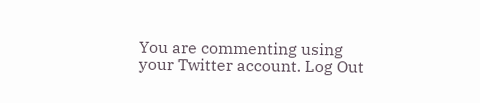You are commenting using your Twitter account. Log Out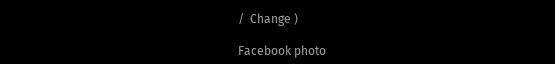/  Change )

Facebook photo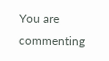You are commenting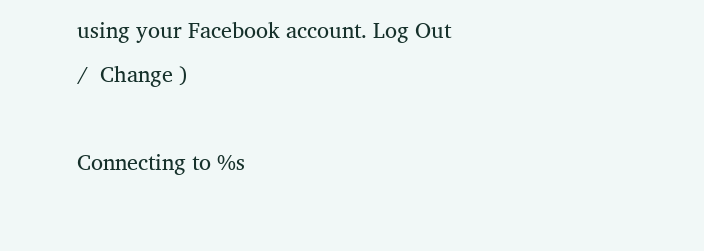using your Facebook account. Log Out /  Change )

Connecting to %s